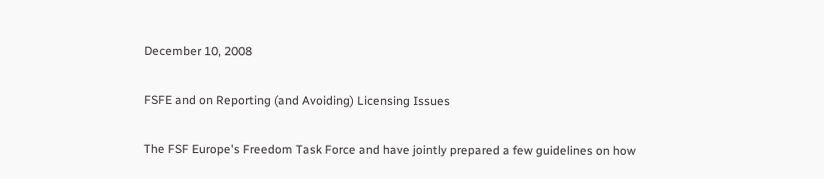December 10, 2008

FSFE and on Reporting (and Avoiding) Licensing Issues

The FSF Europe's Freedom Task Force and have jointly prepared a few guidelines on how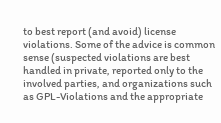to best report (and avoid) license violations. Some of the advice is common sense (suspected violations are best handled in private, reported only to the involved parties, and organizations such as GPL-Violations and the appropriate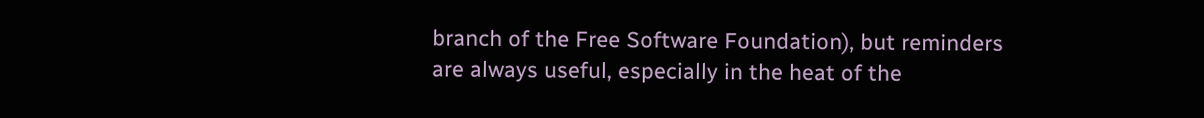branch of the Free Software Foundation), but reminders are always useful, especially in the heat of the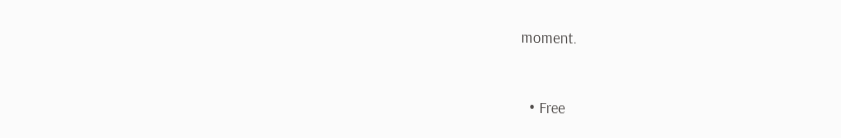moment.



  • Free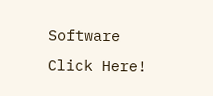Software
Click Here!